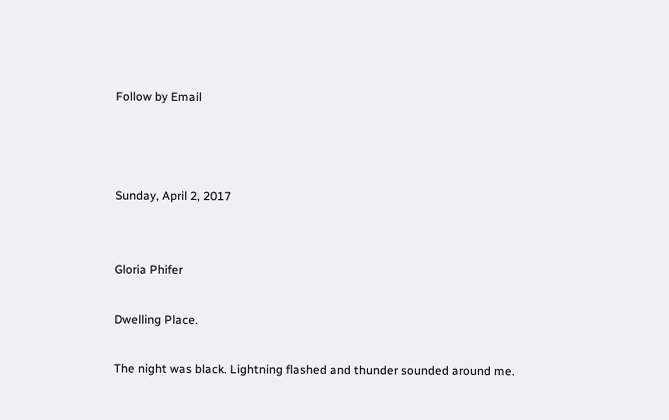Follow by Email



Sunday, April 2, 2017


Gloria Phifer

Dwelling Place.

The night was black. Lightning flashed and thunder sounded around me.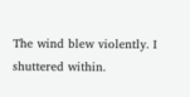The wind blew violently. I shuttered within.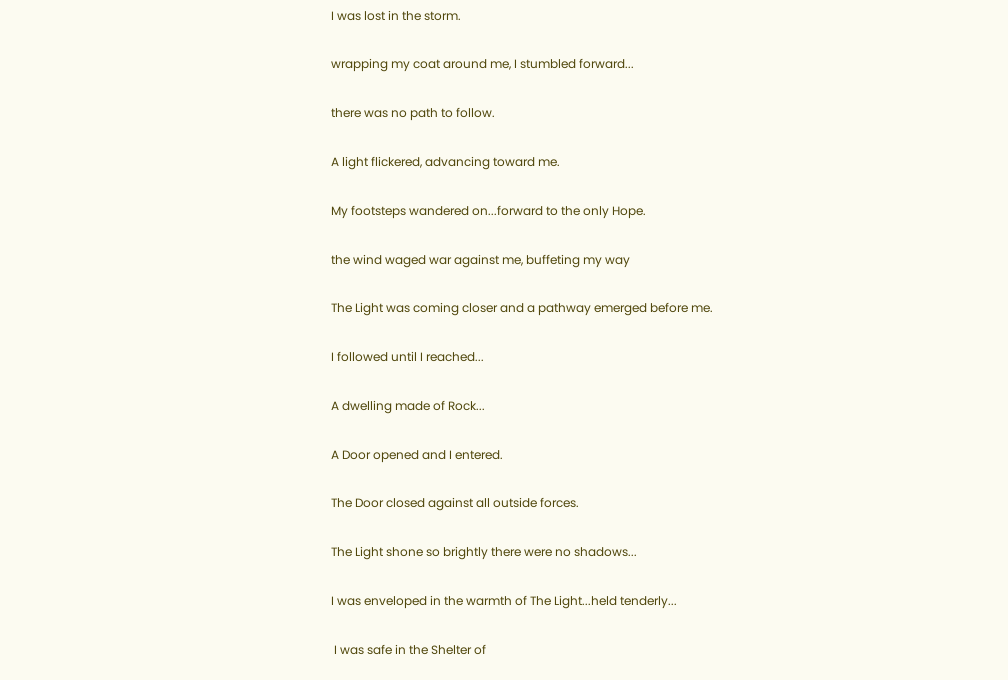I was lost in the storm.

wrapping my coat around me, I stumbled forward...

there was no path to follow.

A light flickered, advancing toward me.

My footsteps wandered on...forward to the only Hope.

the wind waged war against me, buffeting my way

The Light was coming closer and a pathway emerged before me.

I followed until I reached...

A dwelling made of Rock...

A Door opened and I entered.

The Door closed against all outside forces.

The Light shone so brightly there were no shadows...

I was enveloped in the warmth of The Light...held tenderly...

 I was safe in the Shelter of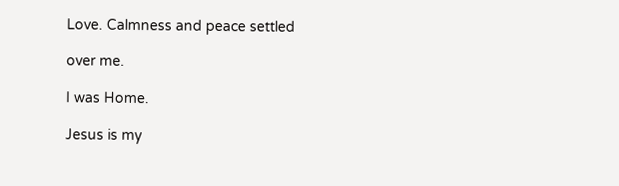Love. Calmness and peace settled

over me.

I was Home.

Jesus is my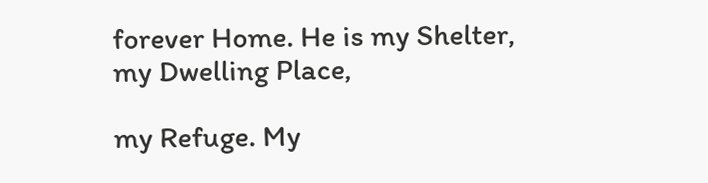forever Home. He is my Shelter, my Dwelling Place,

my Refuge. My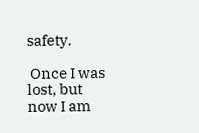safety.

 Once I was lost, but now I am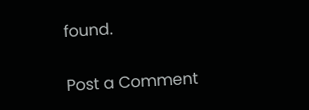found.

Post a Comment